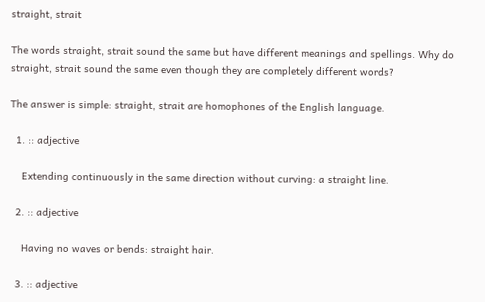straight, strait

The words straight, strait sound the same but have different meanings and spellings. Why do straight, strait sound the same even though they are completely different words?

The answer is simple: straight, strait are homophones of the English language.

  1. :: adjective

    Extending continuously in the same direction without curving: a straight line.

  2. :: adjective

    Having no waves or bends: straight hair.

  3. :: adjective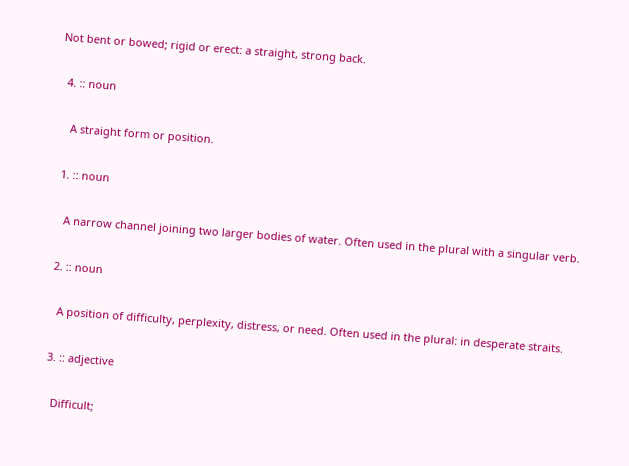Not bent or bowed; rigid or erect: a straight, strong back.

  4. :: noun

    A straight form or position.

  1. :: noun

    A narrow channel joining two larger bodies of water. Often used in the plural with a singular verb.

  2. :: noun

    A position of difficulty, perplexity, distress, or need. Often used in the plural: in desperate straits.

  3. :: adjective

    Difficult;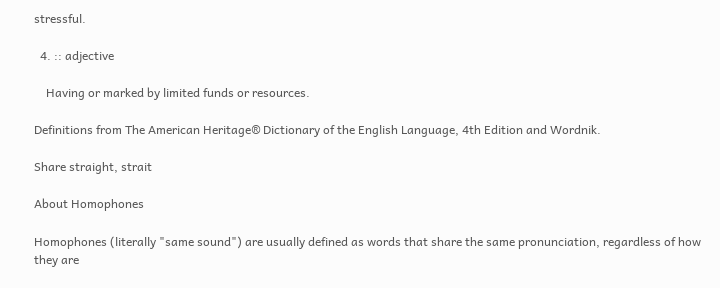stressful.

  4. :: adjective

    Having or marked by limited funds or resources.

Definitions from The American Heritage® Dictionary of the English Language, 4th Edition and Wordnik.

Share straight, strait

About Homophones

Homophones (literally "same sound") are usually defined as words that share the same pronunciation, regardless of how they are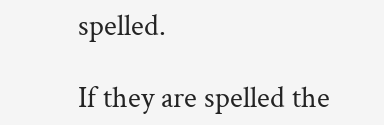spelled.

If they are spelled the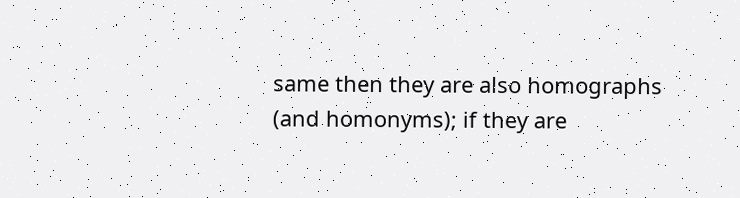same then they are also homographs (and homonyms); if they are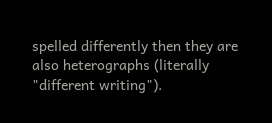spelled differently then they are also heterographs (literally "different writing").